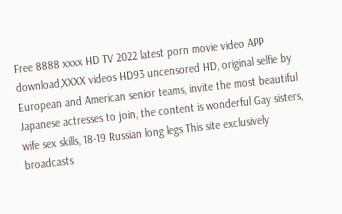Free 8888 xxxx HD TV 2022 latest porn movie video APP download,XXXX videos HD93 uncensored HD, original selfie by European and American senior teams, invite the most beautiful Japanese actresses to join, the content is wonderful Gay sisters, wife sex skills, 18-19 Russian long legs This site exclusively broadcasts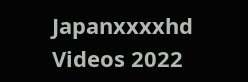Japanxxxxhd Videos 2022